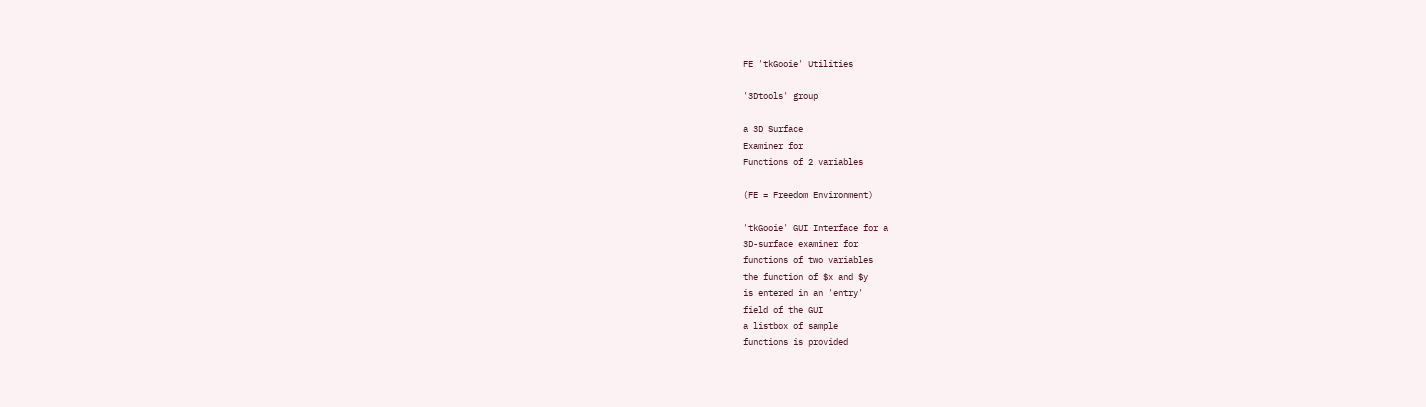FE 'tkGooie' Utilities

'3Dtools' group

a 3D Surface
Examiner for
Functions of 2 variables

(FE = Freedom Environment)

'tkGooie' GUI Interface for a
3D-surface examiner for
functions of two variables
the function of $x and $y
is entered in an 'entry'
field of the GUI
a listbox of sample
functions is provided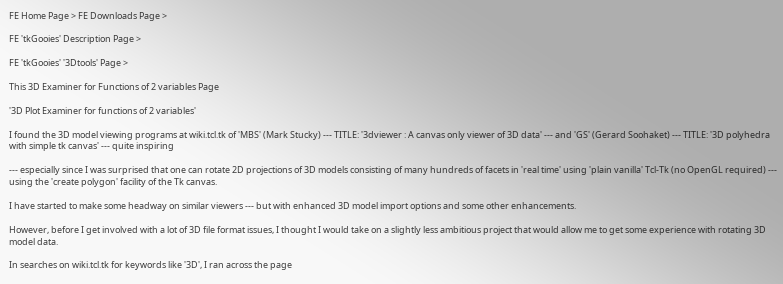FE Home Page > FE Downloads Page >

FE 'tkGooies' Description Page >

FE 'tkGooies' '3Dtools' Page >

This 3D Examiner for Functions of 2 variables Page

'3D Plot Examiner for functions of 2 variables'

I found the 3D model viewing programs at wiki.tcl.tk of 'MBS' (Mark Stucky) --- TITLE: '3dviewer : A canvas only viewer of 3D data' --- and 'GS' (Gerard Soohaket) --- TITLE: '3D polyhedra with simple tk canvas' --- quite inspiring

--- especially since I was surprised that one can rotate 2D projections of 3D models consisting of many hundreds of facets in 'real time' using 'plain vanilla' Tcl-Tk (no OpenGL required) --- using the 'create polygon' facility of the Tk canvas.

I have started to make some headway on similar viewers --- but with enhanced 3D model import options and some other enhancements.

However, before I get involved with a lot of 3D file format issues, I thought I would take on a slightly less ambitious project that would allow me to get some experience with rotating 3D model data.

In searches on wiki.tcl.tk for keywords like '3D', I ran across the page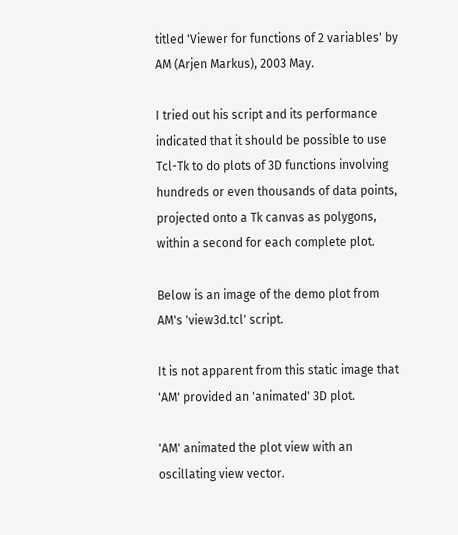titled 'Viewer for functions of 2 variables' by AM (Arjen Markus), 2003 May.

I tried out his script and its performance indicated that it should be possible to use Tcl-Tk to do plots of 3D functions involving hundreds or even thousands of data points, projected onto a Tk canvas as polygons, within a second for each complete plot.

Below is an image of the demo plot from AM's 'view3d.tcl' script.

It is not apparent from this static image that 'AM' provided an 'animated' 3D plot.

'AM' animated the plot view with an oscillating view vector.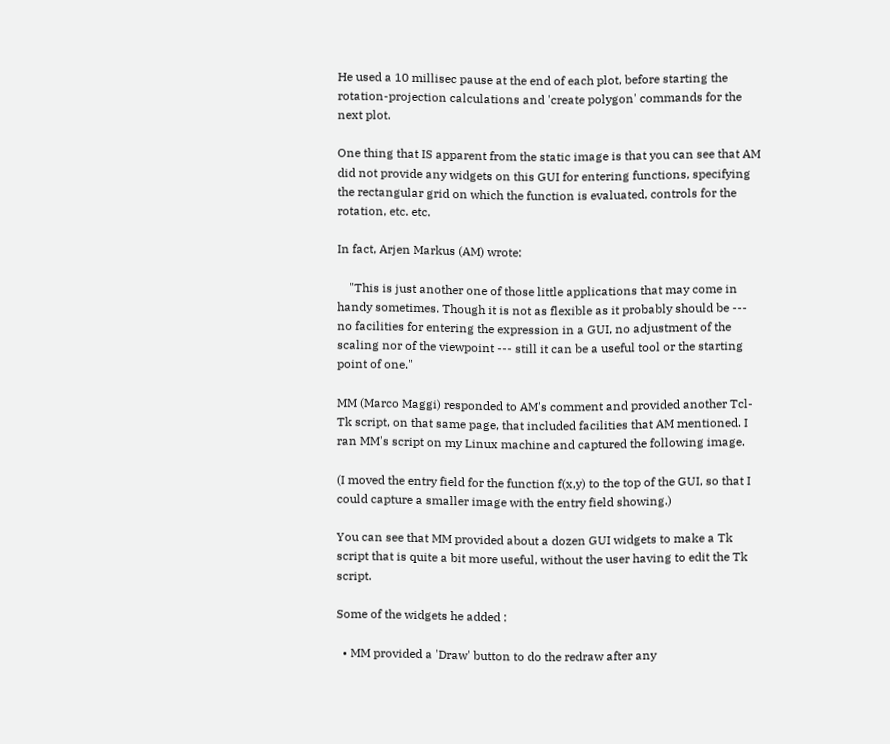He used a 10 millisec pause at the end of each plot, before starting the rotation-projection calculations and 'create polygon' commands for the next plot.

One thing that IS apparent from the static image is that you can see that AM did not provide any widgets on this GUI for entering functions, specifying the rectangular grid on which the function is evaluated, controls for the rotation, etc. etc.

In fact, Arjen Markus (AM) wrote:

    "This is just another one of those little applications that may come in handy sometimes. Though it is not as flexible as it probably should be --- no facilities for entering the expression in a GUI, no adjustment of the scaling nor of the viewpoint --- still it can be a useful tool or the starting point of one."

MM (Marco Maggi) responded to AM's comment and provided another Tcl-Tk script, on that same page, that included facilities that AM mentioned. I ran MM's script on my Linux machine and captured the following image.

(I moved the entry field for the function f(x,y) to the top of the GUI, so that I could capture a smaller image with the entry field showing.)

You can see that MM provided about a dozen GUI widgets to make a Tk script that is quite a bit more useful, without the user having to edit the Tk script.

Some of the widgets he added :

  • MM provided a 'Draw' button to do the redraw after any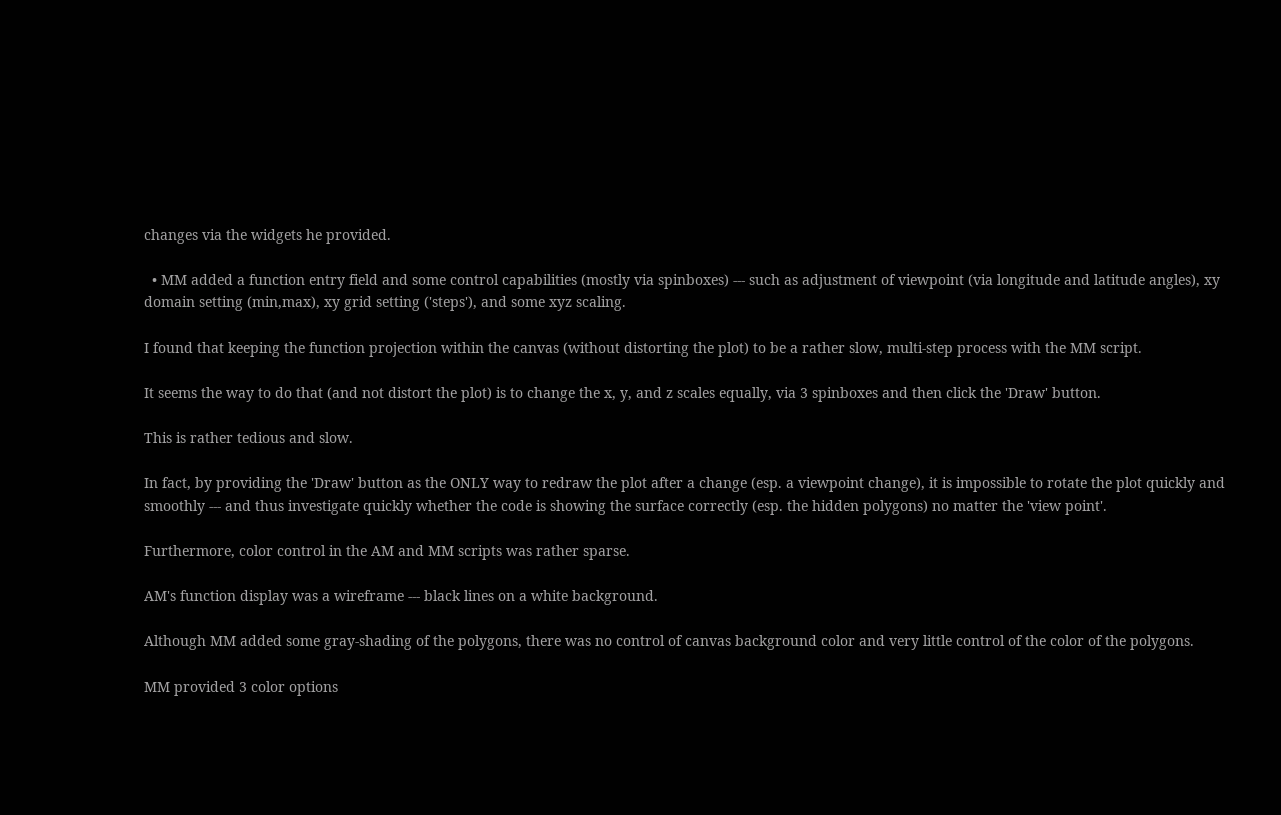changes via the widgets he provided.

  • MM added a function entry field and some control capabilities (mostly via spinboxes) --- such as adjustment of viewpoint (via longitude and latitude angles), xy domain setting (min,max), xy grid setting ('steps'), and some xyz scaling.

I found that keeping the function projection within the canvas (without distorting the plot) to be a rather slow, multi-step process with the MM script.

It seems the way to do that (and not distort the plot) is to change the x, y, and z scales equally, via 3 spinboxes and then click the 'Draw' button.

This is rather tedious and slow.

In fact, by providing the 'Draw' button as the ONLY way to redraw the plot after a change (esp. a viewpoint change), it is impossible to rotate the plot quickly and smoothly --- and thus investigate quickly whether the code is showing the surface correctly (esp. the hidden polygons) no matter the 'view point'.

Furthermore, color control in the AM and MM scripts was rather sparse.

AM's function display was a wireframe --- black lines on a white background.

Although MM added some gray-shading of the polygons, there was no control of canvas background color and very little control of the color of the polygons.

MM provided 3 color options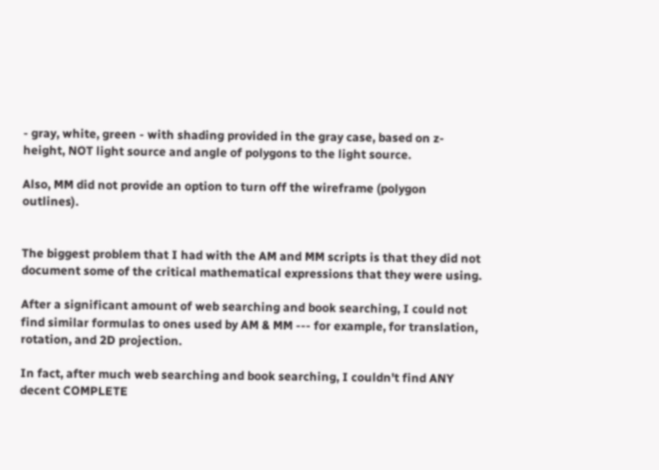- gray, white, green - with shading provided in the gray case, based on z-height, NOT light source and angle of polygons to the light source.

Also, MM did not provide an option to turn off the wireframe (polygon outlines).


The biggest problem that I had with the AM and MM scripts is that they did not document some of the critical mathematical expressions that they were using.

After a significant amount of web searching and book searching, I could not find similar formulas to ones used by AM & MM --- for example, for translation, rotation, and 2D projection.

In fact, after much web searching and book searching, I couldn't find ANY decent COMPLETE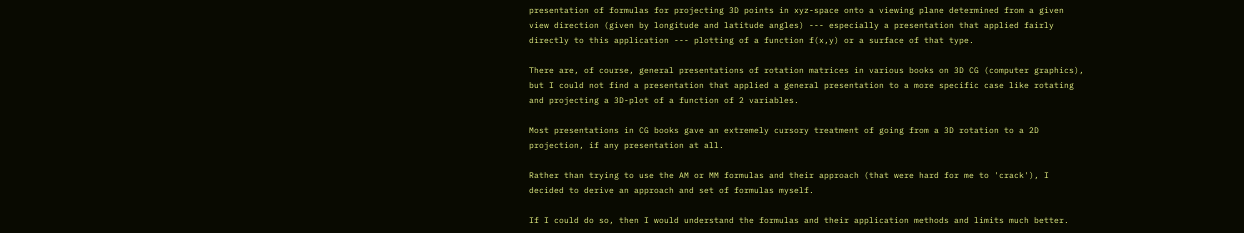presentation of formulas for projecting 3D points in xyz-space onto a viewing plane determined from a given view direction (given by longitude and latitude angles) --- especially a presentation that applied fairly directly to this application --- plotting of a function f(x,y) or a surface of that type.

There are, of course, general presentations of rotation matrices in various books on 3D CG (computer graphics), but I could not find a presentation that applied a general presentation to a more specific case like rotating and projecting a 3D-plot of a function of 2 variables.

Most presentations in CG books gave an extremely cursory treatment of going from a 3D rotation to a 2D projection, if any presentation at all.

Rather than trying to use the AM or MM formulas and their approach (that were hard for me to 'crack'), I decided to derive an approach and set of formulas myself.

If I could do so, then I would understand the formulas and their application methods and limits much better.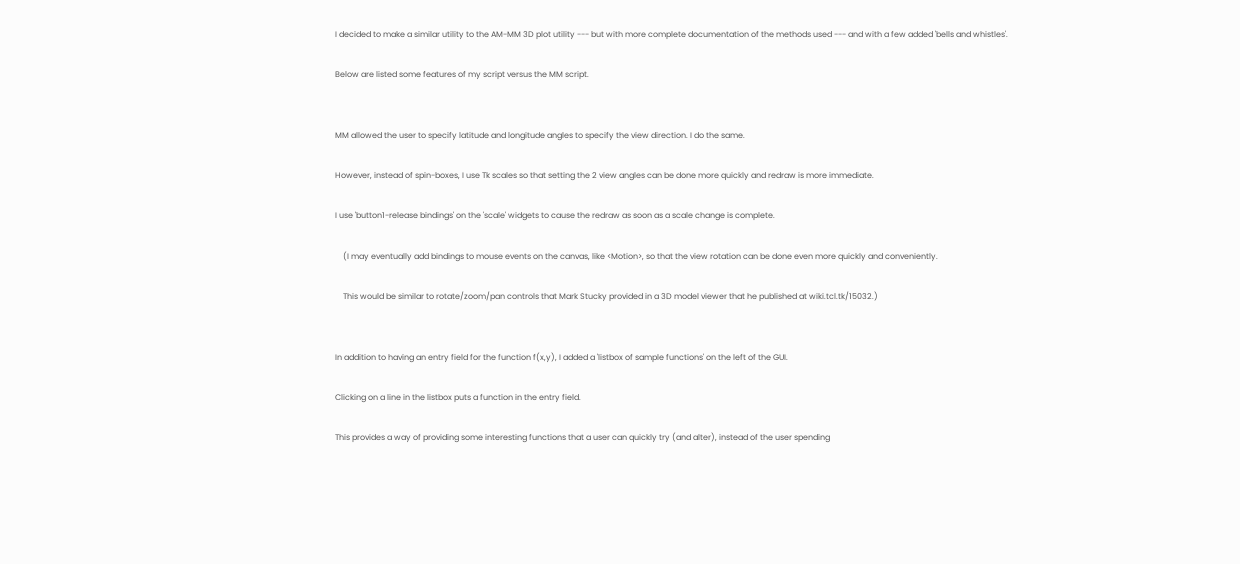I decided to make a similar utility to the AM-MM 3D plot utility --- but with more complete documentation of the methods used --- and with a few added 'bells and whistles'.

Below are listed some features of my script versus the MM script.


MM allowed the user to specify latitude and longitude angles to specify the view direction. I do the same.

However, instead of spin-boxes, I use Tk scales so that setting the 2 view angles can be done more quickly and redraw is more immediate.

I use 'button1-release bindings' on the 'scale' widgets to cause the redraw as soon as a scale change is complete.

    (I may eventually add bindings to mouse events on the canvas, like <Motion>, so that the view rotation can be done even more quickly and conveniently.

    This would be similar to rotate/zoom/pan controls that Mark Stucky provided in a 3D model viewer that he published at wiki.tcl.tk/15032.)


In addition to having an entry field for the function f(x,y), I added a 'listbox of sample functions' on the left of the GUI.

Clicking on a line in the listbox puts a function in the entry field.

This provides a way of providing some interesting functions that a user can quickly try (and alter), instead of the user spending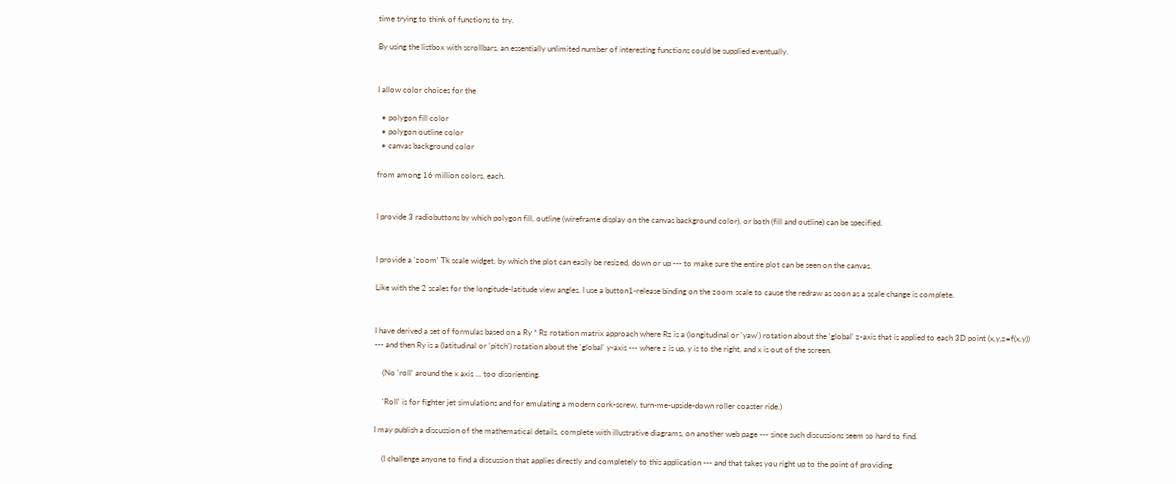time trying to think of functions to try.

By using the listbox with scrollbars, an essentially unlimited number of interesting functions could be supplied eventually.


I allow color choices for the

  • polygon fill color
  • polygon outline color
  • canvas background color

from among 16 million colors, each.


I provide 3 radiobuttons by which polygon fill, outline (wireframe display on the canvas background color), or both (fill and outline) can be specified.


I provide a 'zoom' Tk scale widget, by which the plot can easily be resized, down or up --- to make sure the entire plot can be seen on the canvas.

Like with the 2 scales for the longitude-latitude view angles, I use a button1-release binding on the zoom scale to cause the redraw as soon as a scale change is complete.


I have derived a set of formulas based on a Ry * Rz rotation matrix approach where Rz is a (longitudinal or 'yaw') rotation about the 'global' z-axis that is applied to each 3D point (x,y,z=f(x,y)) --- and then Ry is a (latitudinal or 'pitch') rotation about the 'global' y-axis --- where z is up, y is to the right, and x is out of the screen.

    (No 'roll' around the x axis ... too disorienting.

    'Roll' is for fighter jet simulations and for emulating a modern cork-screw, turn-me-upside-down roller coaster ride.)

I may publish a discussion of the mathematical details, complete with illustrative diagrams, on another web page --- since such discussions seem so hard to find.

    (I challenge anyone to find a discussion that applies directly and completely to this application --- and that takes you right up to the point of providing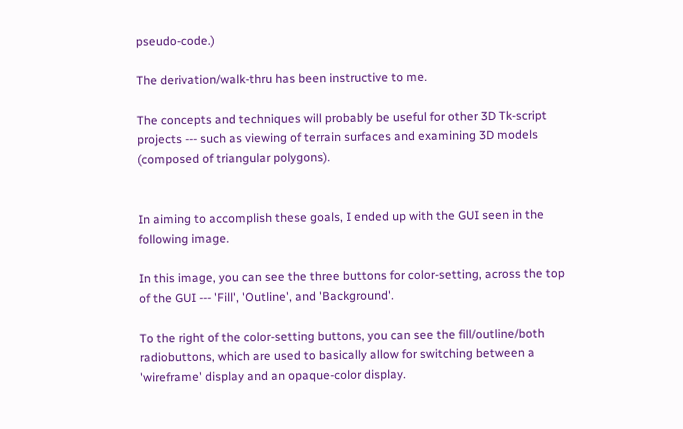pseudo-code.)

The derivation/walk-thru has been instructive to me.

The concepts and techniques will probably be useful for other 3D Tk-script projects --- such as viewing of terrain surfaces and examining 3D models (composed of triangular polygons).


In aiming to accomplish these goals, I ended up with the GUI seen in the following image.

In this image, you can see the three buttons for color-setting, across the top of the GUI --- 'Fill', 'Outline', and 'Background'.

To the right of the color-setting buttons, you can see the fill/outline/both radiobuttons, which are used to basically allow for switching between a 'wireframe' display and an opaque-color display.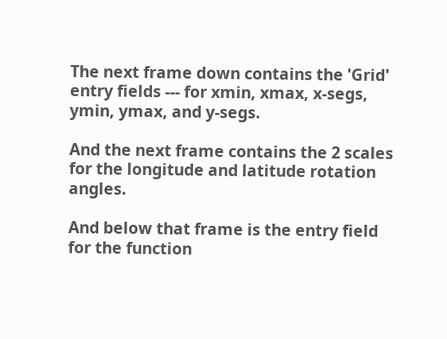The next frame down contains the 'Grid' entry fields --- for xmin, xmax, x-segs, ymin, ymax, and y-segs.

And the next frame contains the 2 scales for the longitude and latitude rotation angles.

And below that frame is the entry field for the function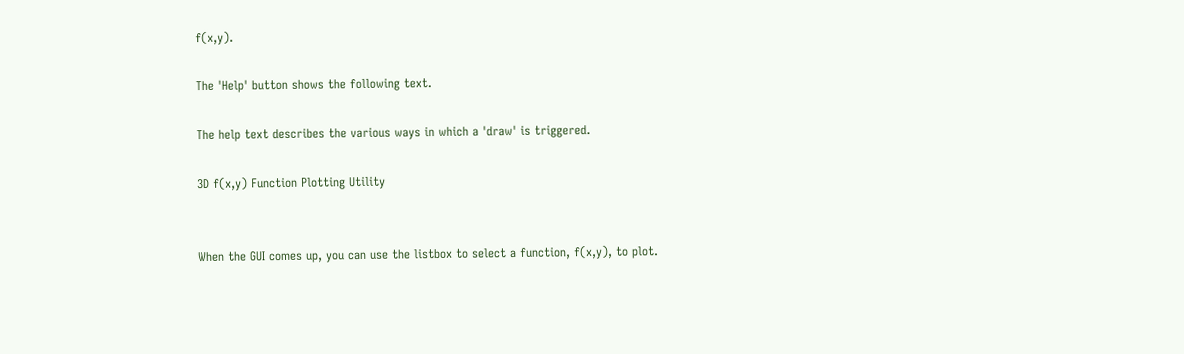f(x,y).

The 'Help' button shows the following text.

The help text describes the various ways in which a 'draw' is triggered.

3D f(x,y) Function Plotting Utility


When the GUI comes up, you can use the listbox to select a function, f(x,y), to plot.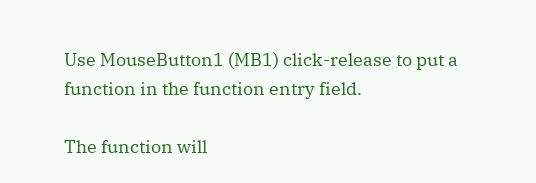Use MouseButton1 (MB1) click-release to put a function in the function entry field.

The function will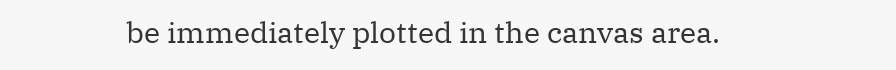be immediately plotted in the canvas area.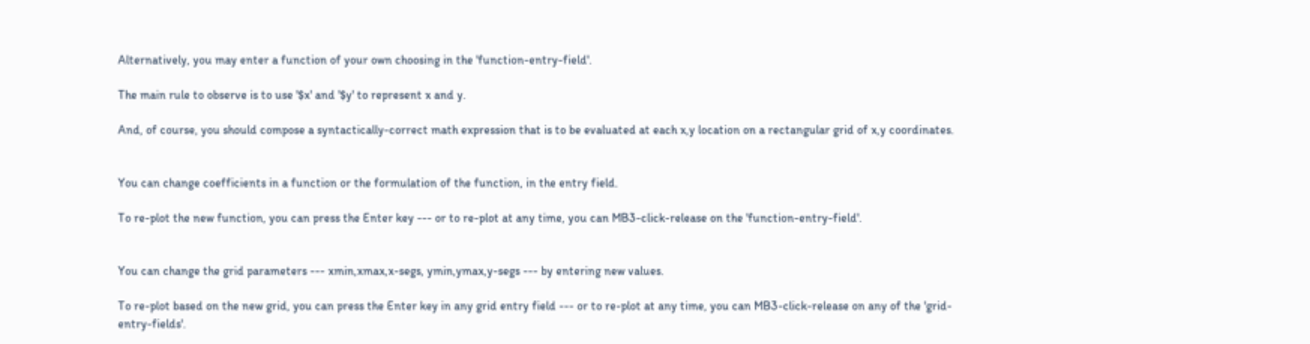Alternatively, you may enter a function of your own choosing in the 'function-entry-field'.

The main rule to observe is to use '$x' and '$y' to represent x and y.

And, of course, you should compose a syntactically-correct math expression that is to be evaluated at each x,y location on a rectangular grid of x,y coordinates.


You can change coefficients in a function or the formulation of the function, in the entry field.

To re-plot the new function, you can press the Enter key --- or to re-plot at any time, you can MB3-click-release on the 'function-entry-field'.


You can change the grid parameters --- xmin,xmax,x-segs, ymin,ymax,y-segs --- by entering new values.

To re-plot based on the new grid, you can press the Enter key in any grid entry field --- or to re-plot at any time, you can MB3-click-release on any of the 'grid-entry-fields'.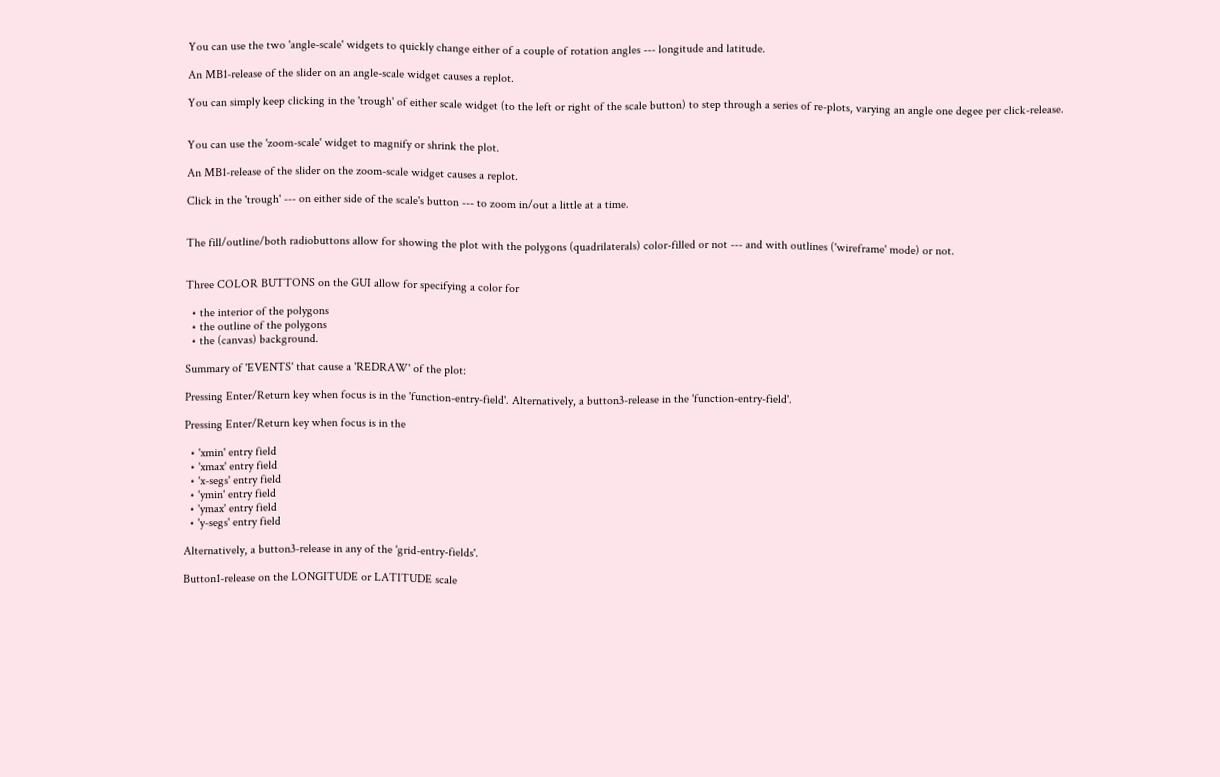You can use the two 'angle-scale' widgets to quickly change either of a couple of rotation angles --- longitude and latitude.

An MB1-release of the slider on an angle-scale widget causes a replot.

You can simply keep clicking in the 'trough' of either scale widget (to the left or right of the scale button) to step through a series of re-plots, varying an angle one degee per click-release.


You can use the 'zoom-scale' widget to magnify or shrink the plot.

An MB1-release of the slider on the zoom-scale widget causes a replot.

Click in the 'trough' --- on either side of the scale's button --- to zoom in/out a little at a time.


The fill/outline/both radiobuttons allow for showing the plot with the polygons (quadrilaterals) color-filled or not --- and with outlines ('wireframe' mode) or not.


Three COLOR BUTTONS on the GUI allow for specifying a color for

  • the interior of the polygons
  • the outline of the polygons
  • the (canvas) background.

Summary of 'EVENTS' that cause a 'REDRAW' of the plot:

Pressing Enter/Return key when focus is in the 'function-entry-field'. Alternatively, a button3-release in the 'function-entry-field'.

Pressing Enter/Return key when focus is in the

  • 'xmin' entry field
  • 'xmax' entry field
  • 'x-segs' entry field
  • 'ymin' entry field
  • 'ymax' entry field
  • 'y-segs' entry field

Alternatively, a button3-release in any of the 'grid-entry-fields'.

Button1-release on the LONGITUDE or LATITUDE scale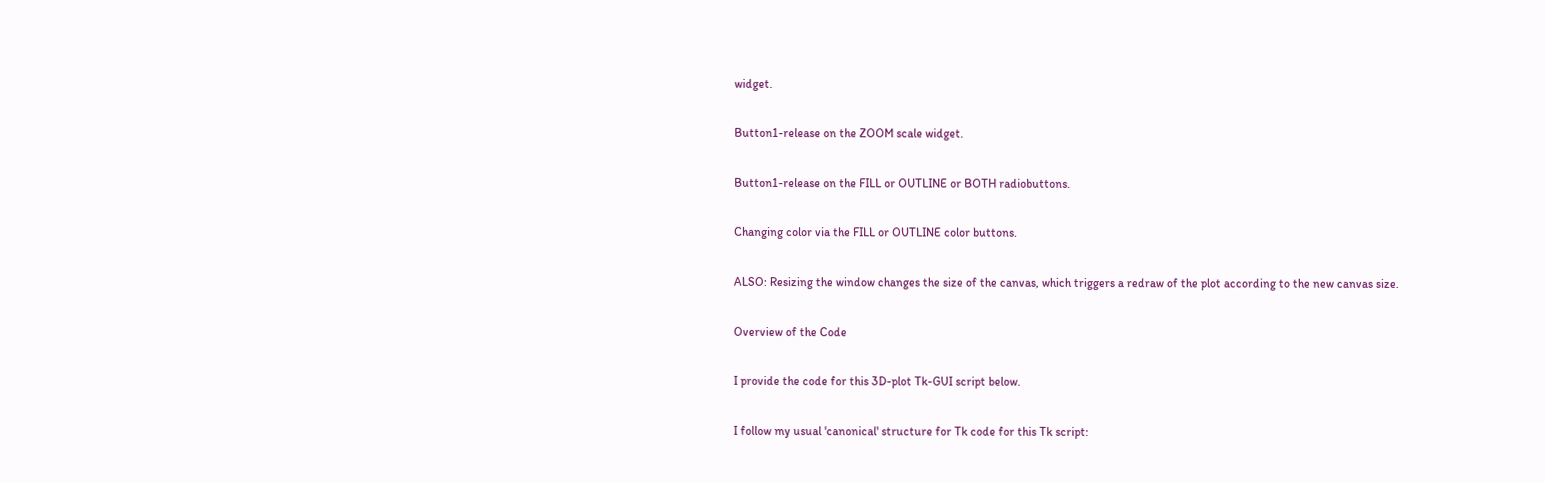widget.

Button1-release on the ZOOM scale widget.

Button1-release on the FILL or OUTLINE or BOTH radiobuttons.

Changing color via the FILL or OUTLINE color buttons.

ALSO: Resizing the window changes the size of the canvas, which triggers a redraw of the plot according to the new canvas size.

Overview of the Code

I provide the code for this 3D-plot Tk-GUI script below.

I follow my usual 'canonical' structure for Tk code for this Tk script: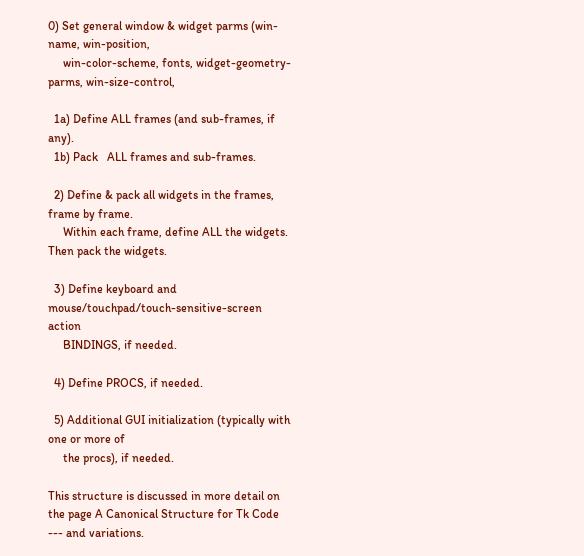0) Set general window & widget parms (win-name, win-position,
     win-color-scheme, fonts, widget-geometry-parms, win-size-control,

  1a) Define ALL frames (and sub-frames, if any).
  1b) Pack   ALL frames and sub-frames.

  2) Define & pack all widgets in the frames, frame by frame.
     Within each frame, define ALL the widgets. Then pack the widgets.

  3) Define keyboard and mouse/touchpad/touch-sensitive-screen action
     BINDINGS, if needed.

  4) Define PROCS, if needed.

  5) Additional GUI initialization (typically with one or more of
     the procs), if needed.

This structure is discussed in more detail on the page A Canonical Structure for Tk Code --- and variations.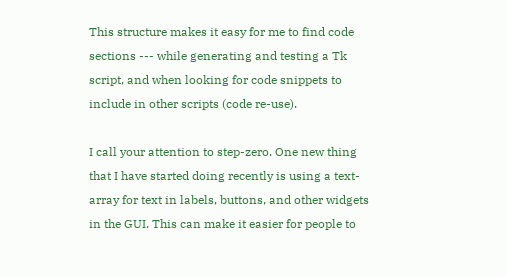This structure makes it easy for me to find code sections --- while generating and testing a Tk script, and when looking for code snippets to include in other scripts (code re-use).

I call your attention to step-zero. One new thing that I have started doing recently is using a text-array for text in labels, buttons, and other widgets in the GUI. This can make it easier for people to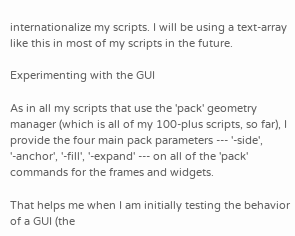internationalize my scripts. I will be using a text-array like this in most of my scripts in the future.

Experimenting with the GUI

As in all my scripts that use the 'pack' geometry manager (which is all of my 100-plus scripts, so far), I provide the four main pack parameters --- '-side', '-anchor', '-fill', '-expand' --- on all of the 'pack' commands for the frames and widgets.

That helps me when I am initially testing the behavior of a GUI (the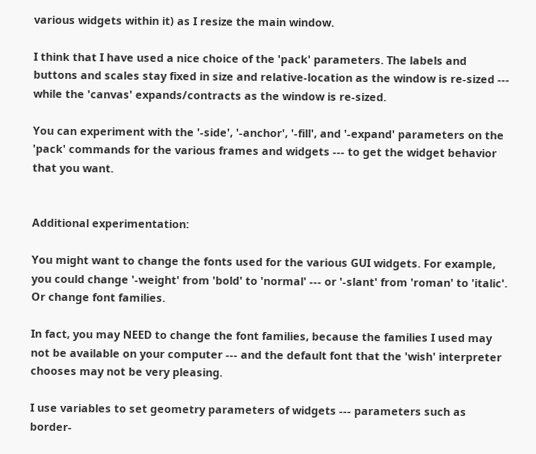various widgets within it) as I resize the main window.

I think that I have used a nice choice of the 'pack' parameters. The labels and buttons and scales stay fixed in size and relative-location as the window is re-sized --- while the 'canvas' expands/contracts as the window is re-sized.

You can experiment with the '-side', '-anchor', '-fill', and '-expand' parameters on the 'pack' commands for the various frames and widgets --- to get the widget behavior that you want.


Additional experimentation:

You might want to change the fonts used for the various GUI widgets. For example, you could change '-weight' from 'bold' to 'normal' --- or '-slant' from 'roman' to 'italic'. Or change font families.

In fact, you may NEED to change the font families, because the families I used may not be available on your computer --- and the default font that the 'wish' interpreter chooses may not be very pleasing.

I use variables to set geometry parameters of widgets --- parameters such as border-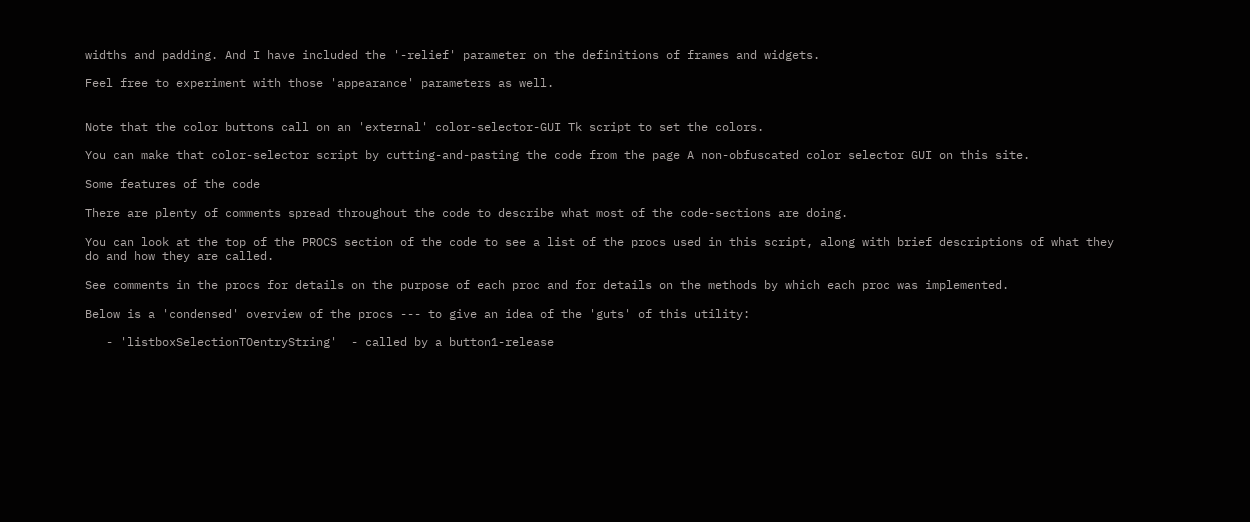widths and padding. And I have included the '-relief' parameter on the definitions of frames and widgets.

Feel free to experiment with those 'appearance' parameters as well.


Note that the color buttons call on an 'external' color-selector-GUI Tk script to set the colors.

You can make that color-selector script by cutting-and-pasting the code from the page A non-obfuscated color selector GUI on this site.

Some features of the code

There are plenty of comments spread throughout the code to describe what most of the code-sections are doing.

You can look at the top of the PROCS section of the code to see a list of the procs used in this script, along with brief descriptions of what they do and how they are called.

See comments in the procs for details on the purpose of each proc and for details on the methods by which each proc was implemented.

Below is a 'condensed' overview of the procs --- to give an idea of the 'guts' of this utility:

   - 'listboxSelectionTOentryString'  - called by a button1-release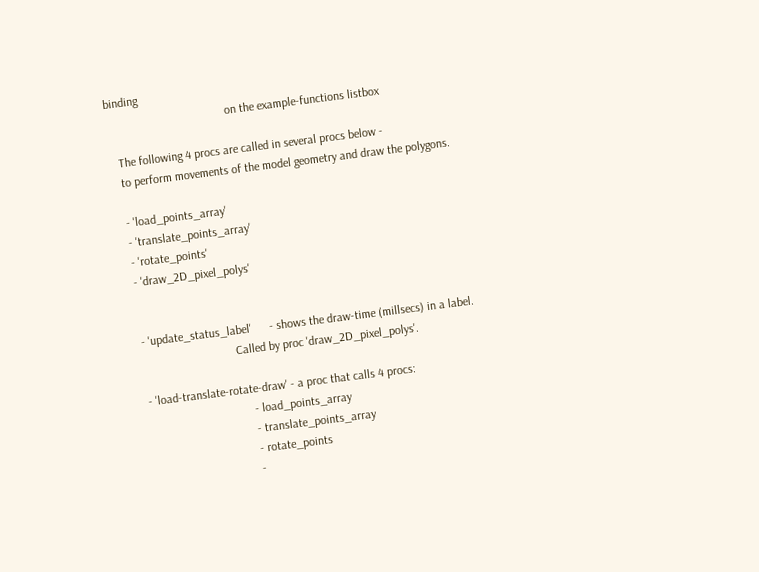binding
                                        on the example-functions listbox

   The following 4 procs are called in several procs below -
   to perform movements of the model geometry and draw the polygons.

   - 'load_points_array'
   - 'translate_points_array'
   - 'rotate_points'
   - 'draw_2D_pixel_polys'


   - 'update_status_label'      - shows the draw-time (millsecs) in a label.
                                  Called by proc 'draw_2D_pixel_polys'.

   - 'load-translate-rotate-draw' - a proc that calls 4 procs:
                                      - load_points_array
                                      - translate_points_array
                                      - rotate_points
                                      -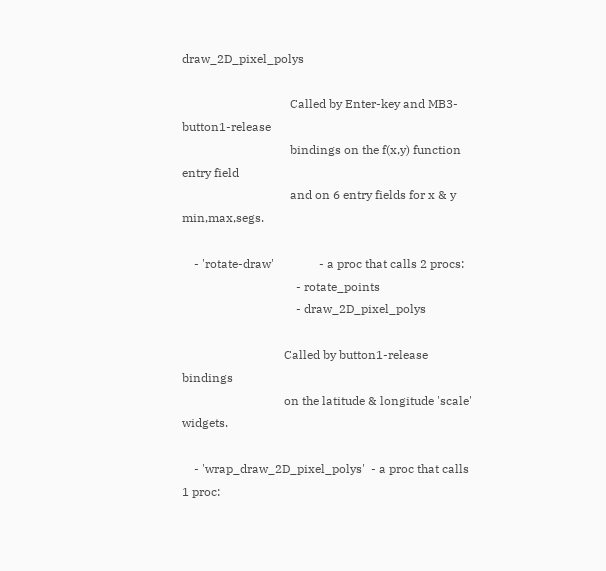draw_2D_pixel_polys

                                    Called by Enter-key and MB3-button1-release
                                    bindings on the f(x,y) function entry field
                                    and on 6 entry fields for x & y min,max,segs.

    - 'rotate-draw'               - a proc that calls 2 procs:
                                      - rotate_points
                                      - draw_2D_pixel_polys

                                  Called by button1-release bindings
                                  on the latitude & longitude 'scale' widgets.

    - 'wrap_draw_2D_pixel_polys'  - a proc that calls 1 proc: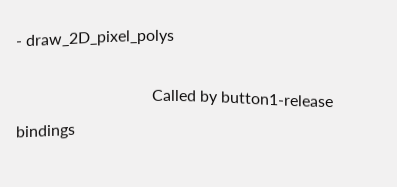- draw_2D_pixel_polys

                                  Called by button1-release bindings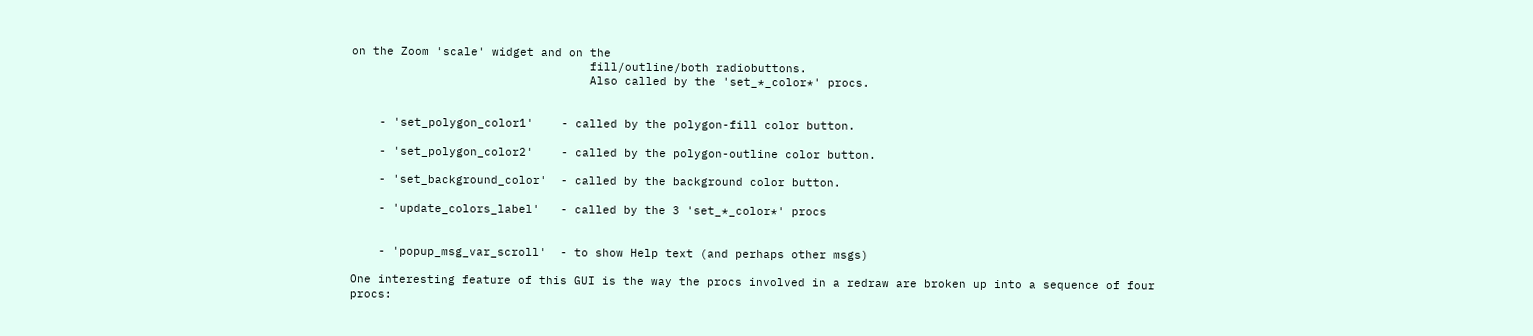on the Zoom 'scale' widget and on the
                                  fill/outline/both radiobuttons.
                                  Also called by the 'set_*_color*' procs.


    - 'set_polygon_color1'    - called by the polygon-fill color button.

    - 'set_polygon_color2'    - called by the polygon-outline color button.

    - 'set_background_color'  - called by the background color button.

    - 'update_colors_label'   - called by the 3 'set_*_color*' procs


    - 'popup_msg_var_scroll'  - to show Help text (and perhaps other msgs)

One interesting feature of this GUI is the way the procs involved in a redraw are broken up into a sequence of four procs: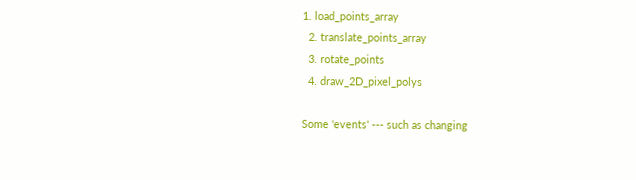1. load_points_array
  2. translate_points_array
  3. rotate_points
  4. draw_2D_pixel_polys

Some 'events' --- such as changing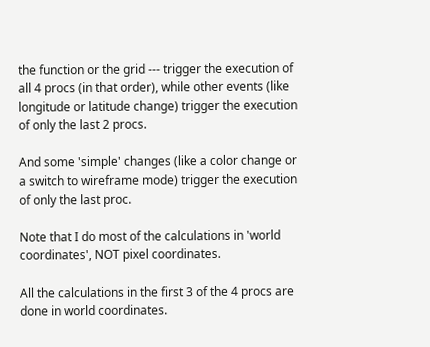the function or the grid --- trigger the execution of all 4 procs (in that order), while other events (like longitude or latitude change) trigger the execution of only the last 2 procs.

And some 'simple' changes (like a color change or a switch to wireframe mode) trigger the execution of only the last proc.

Note that I do most of the calculations in 'world coordinates', NOT pixel coordinates.

All the calculations in the first 3 of the 4 procs are done in world coordinates.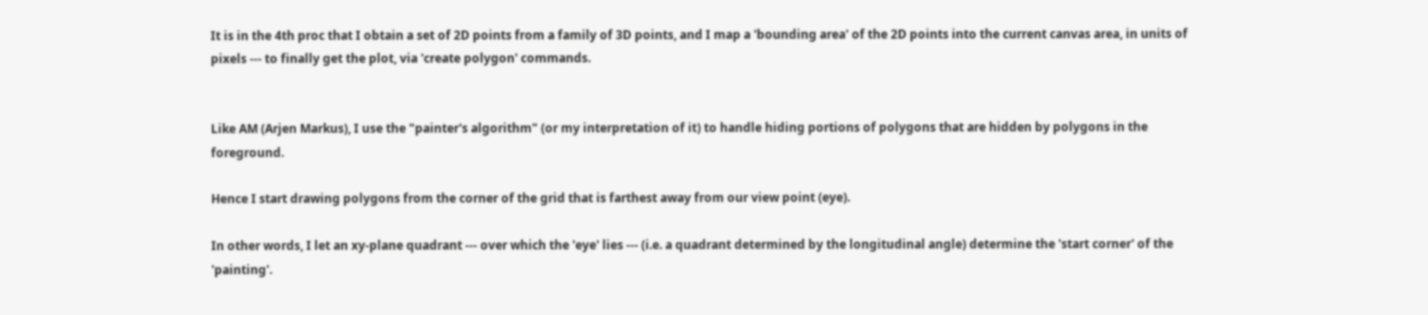It is in the 4th proc that I obtain a set of 2D points from a family of 3D points, and I map a 'bounding area' of the 2D points into the current canvas area, in units of pixels --- to finally get the plot, via 'create polygon' commands.


Like AM (Arjen Markus), I use the "painter's algorithm" (or my interpretation of it) to handle hiding portions of polygons that are hidden by polygons in the foreground.

Hence I start drawing polygons from the corner of the grid that is farthest away from our view point (eye).

In other words, I let an xy-plane quadrant --- over which the 'eye' lies --- (i.e. a quadrant determined by the longitudinal angle) determine the 'start corner' of the 'painting'.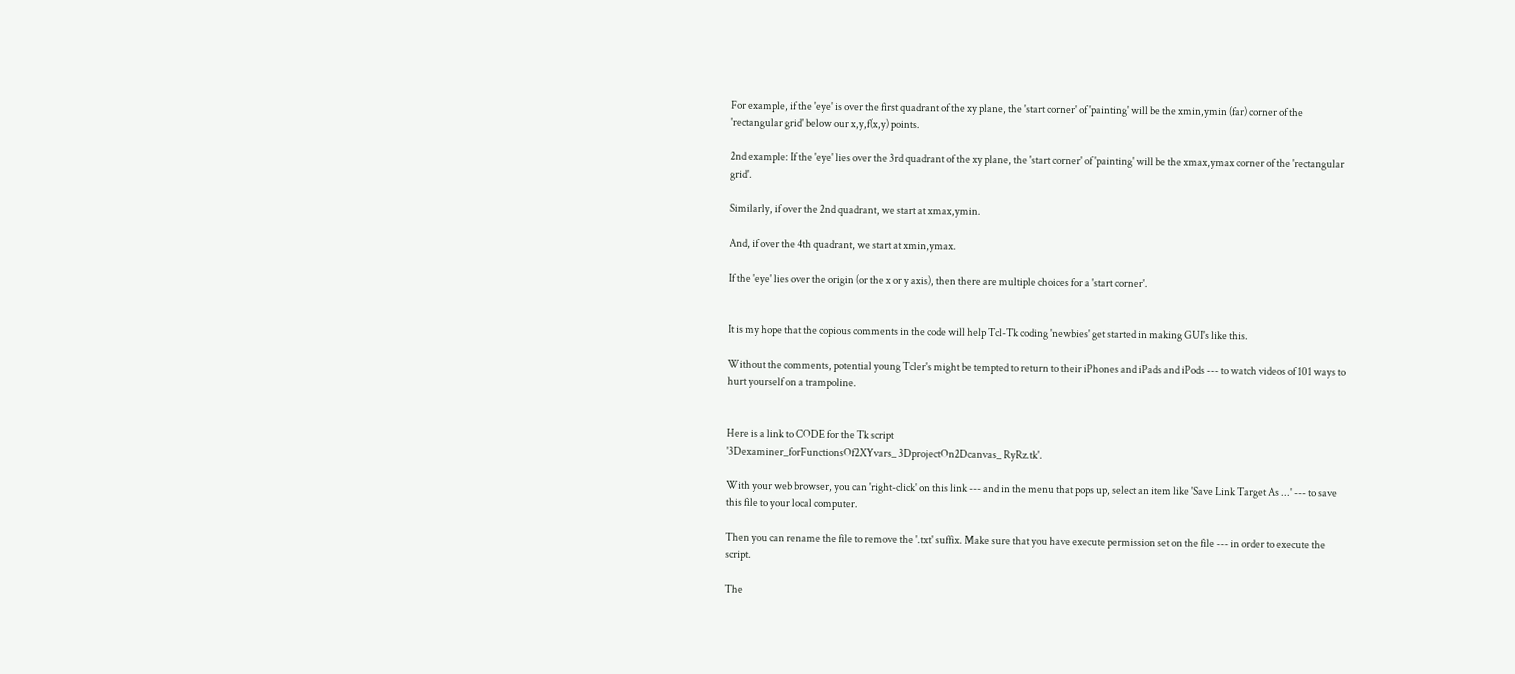For example, if the 'eye' is over the first quadrant of the xy plane, the 'start corner' of 'painting' will be the xmin,ymin (far) corner of the 'rectangular grid' below our x,y,f(x,y) points.

2nd example: If the 'eye' lies over the 3rd quadrant of the xy plane, the 'start corner' of 'painting' will be the xmax,ymax corner of the 'rectangular grid'.

Similarly, if over the 2nd quadrant, we start at xmax,ymin.

And, if over the 4th quadrant, we start at xmin,ymax.

If the 'eye' lies over the origin (or the x or y axis), then there are multiple choices for a 'start corner'.


It is my hope that the copious comments in the code will help Tcl-Tk coding 'newbies' get started in making GUI's like this.

Without the comments, potential young Tcler's might be tempted to return to their iPhones and iPads and iPods --- to watch videos of 101 ways to hurt yourself on a trampoline.


Here is a link to CODE for the Tk script
'3Dexaminer_forFunctionsOf2XYvars_ 3DprojectOn2Dcanvas_ RyRz.tk'.

With your web browser, you can 'right-click' on this link --- and in the menu that pops up, select an item like 'Save Link Target As ...' --- to save this file to your local computer.

Then you can rename the file to remove the '.txt' suffix. Make sure that you have execute permission set on the file --- in order to execute the script.

The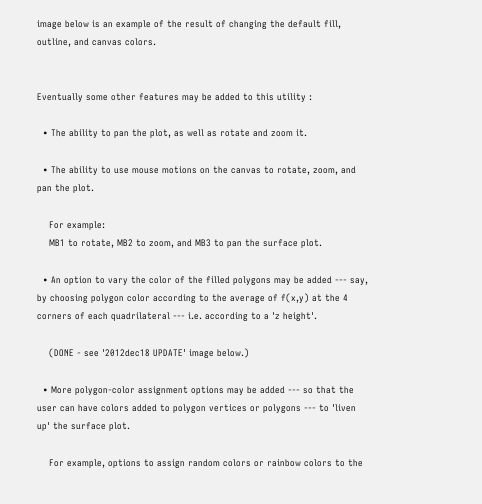image below is an example of the result of changing the default fill, outline, and canvas colors.


Eventually some other features may be added to this utility :

  • The ability to pan the plot, as well as rotate and zoom it.

  • The ability to use mouse motions on the canvas to rotate, zoom, and pan the plot.

    For example:
    MB1 to rotate, MB2 to zoom, and MB3 to pan the surface plot.

  • An option to vary the color of the filled polygons may be added --- say, by choosing polygon color according to the average of f(x,y) at the 4 corners of each quadrilateral --- i.e. according to a 'z height'.

    (DONE - see '2012dec18 UPDATE' image below.)

  • More polygon-color assignment options may be added --- so that the user can have colors added to polygon vertices or polygons --- to 'liven up' the surface plot.

    For example, options to assign random colors or rainbow colors to the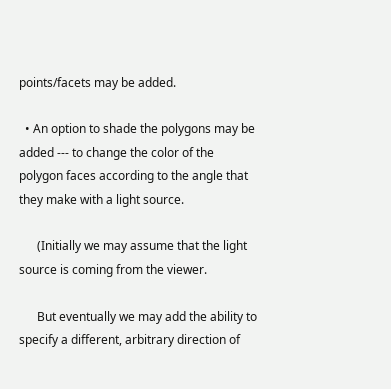points/facets may be added.

  • An option to shade the polygons may be added --- to change the color of the polygon faces according to the angle that they make with a light source.

      (Initially we may assume that the light source is coming from the viewer.

      But eventually we may add the ability to specify a different, arbitrary direction of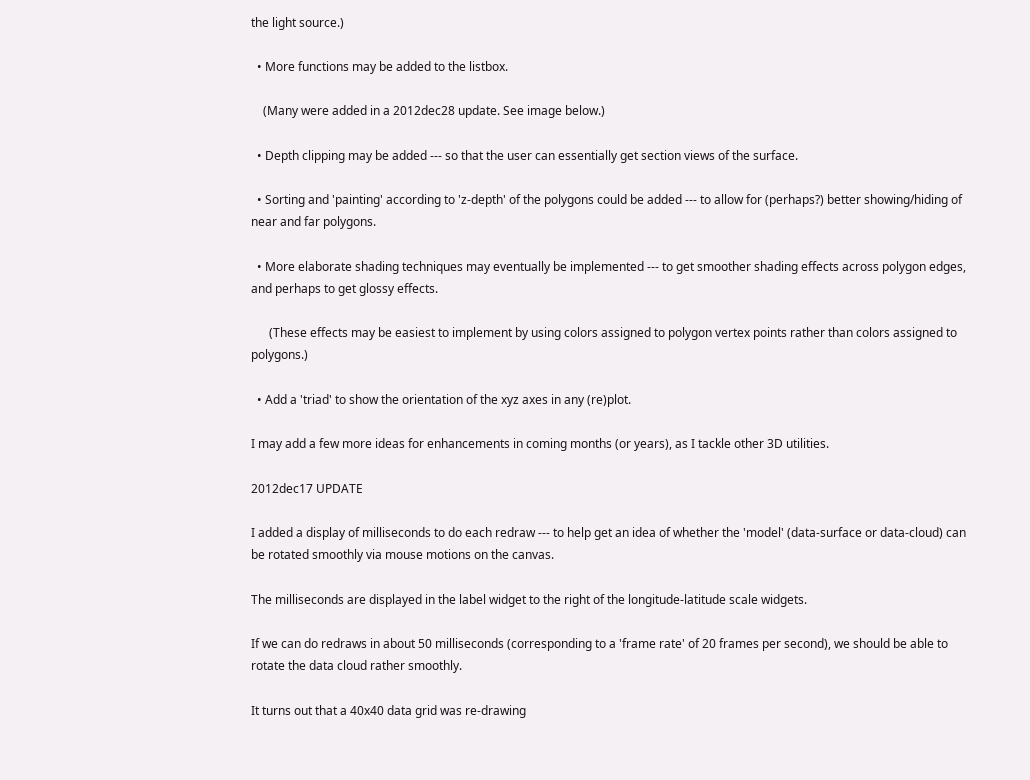the light source.)

  • More functions may be added to the listbox.

    (Many were added in a 2012dec28 update. See image below.)

  • Depth clipping may be added --- so that the user can essentially get section views of the surface.

  • Sorting and 'painting' according to 'z-depth' of the polygons could be added --- to allow for (perhaps?) better showing/hiding of near and far polygons.

  • More elaborate shading techniques may eventually be implemented --- to get smoother shading effects across polygon edges, and perhaps to get glossy effects.

      (These effects may be easiest to implement by using colors assigned to polygon vertex points rather than colors assigned to polygons.)

  • Add a 'triad' to show the orientation of the xyz axes in any (re)plot.

I may add a few more ideas for enhancements in coming months (or years), as I tackle other 3D utilities.

2012dec17 UPDATE

I added a display of milliseconds to do each redraw --- to help get an idea of whether the 'model' (data-surface or data-cloud) can be rotated smoothly via mouse motions on the canvas.

The milliseconds are displayed in the label widget to the right of the longitude-latitude scale widgets.

If we can do redraws in about 50 milliseconds (corresponding to a 'frame rate' of 20 frames per second), we should be able to rotate the data cloud rather smoothly.

It turns out that a 40x40 data grid was re-drawing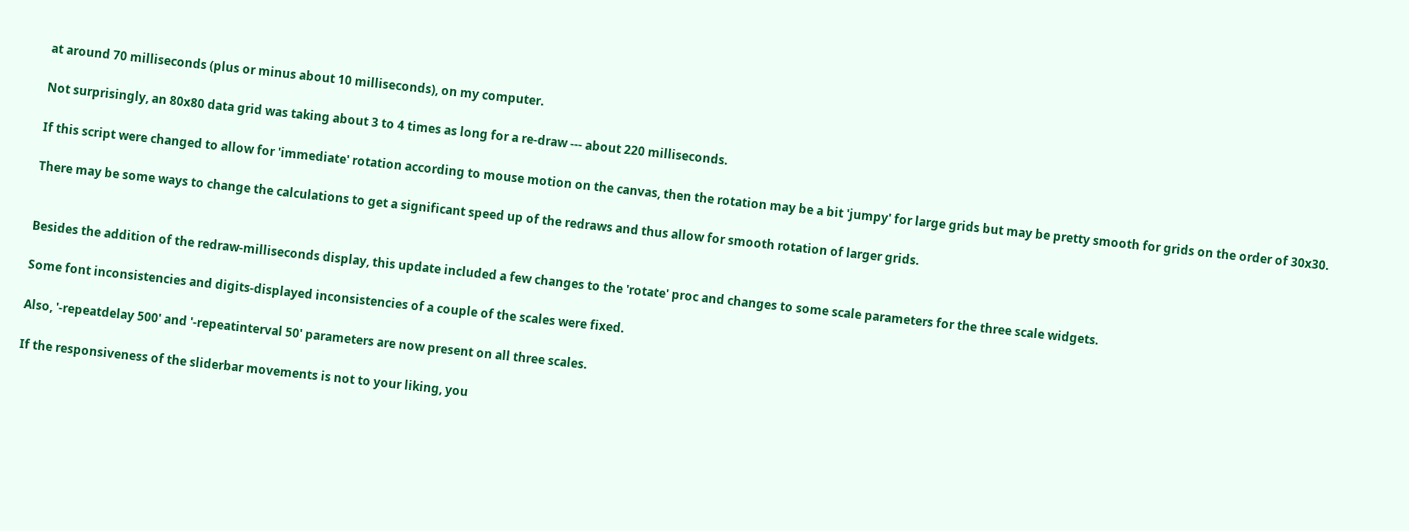at around 70 milliseconds (plus or minus about 10 milliseconds), on my computer.

Not surprisingly, an 80x80 data grid was taking about 3 to 4 times as long for a re-draw --- about 220 milliseconds.

If this script were changed to allow for 'immediate' rotation according to mouse motion on the canvas, then the rotation may be a bit 'jumpy' for large grids but may be pretty smooth for grids on the order of 30x30.

There may be some ways to change the calculations to get a significant speed up of the redraws and thus allow for smooth rotation of larger grids.


Besides the addition of the redraw-milliseconds display, this update included a few changes to the 'rotate' proc and changes to some scale parameters for the three scale widgets.

Some font inconsistencies and digits-displayed inconsistencies of a couple of the scales were fixed.

Also, '-repeatdelay 500' and '-repeatinterval 50' parameters are now present on all three scales.

If the responsiveness of the sliderbar movements is not to your liking, you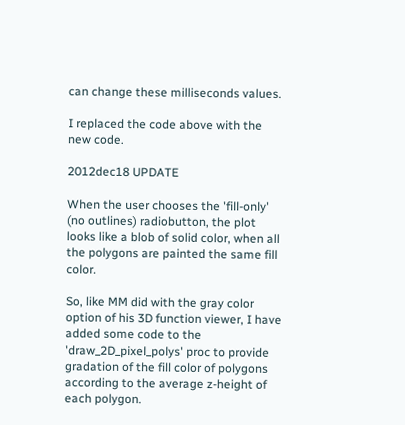can change these milliseconds values.

I replaced the code above with the new code.

2012dec18 UPDATE

When the user chooses the 'fill-only' (no outlines) radiobutton, the plot looks like a blob of solid color, when all the polygons are painted the same fill color.

So, like MM did with the gray color option of his 3D function viewer, I have added some code to the 'draw_2D_pixel_polys' proc to provide gradation of the fill color of polygons according to the average z-height of each polygon.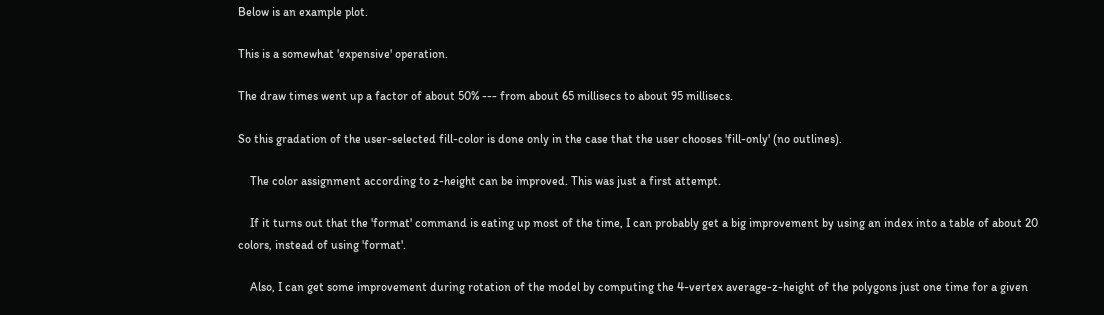Below is an example plot.

This is a somewhat 'expensive' operation.

The draw times went up a factor of about 50% --- from about 65 millisecs to about 95 millisecs.

So this gradation of the user-selected fill-color is done only in the case that the user chooses 'fill-only' (no outlines).

    The color assignment according to z-height can be improved. This was just a first attempt.

    If it turns out that the 'format' command is eating up most of the time, I can probably get a big improvement by using an index into a table of about 20 colors, instead of using 'format'.

    Also, I can get some improvement during rotation of the model by computing the 4-vertex average-z-height of the polygons just one time for a given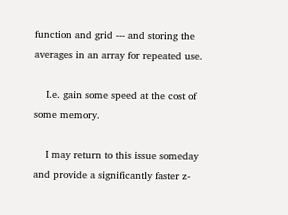function and grid --- and storing the averages in an array for repeated use.

    I.e. gain some speed at the cost of some memory.

    I may return to this issue someday and provide a significantly faster z-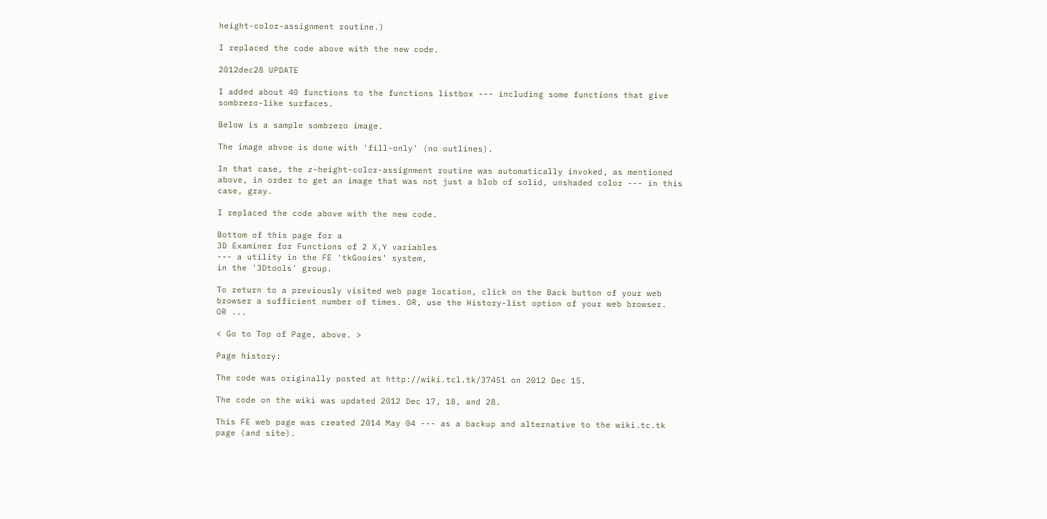height-color-assignment routine.)

I replaced the code above with the new code.

2012dec28 UPDATE

I added about 40 functions to the functions listbox --- including some functions that give sombrero-like surfaces.

Below is a sample sombrero image.

The image abvoe is done with 'fill-only' (no outlines).

In that case, the z-height-color-assignment routine was automatically invoked, as mentioned above, in order to get an image that was not just a blob of solid, unshaded color --- in this case, gray.

I replaced the code above with the new code.

Bottom of this page for a
3D Examiner for Functions of 2 X,Y variables
--- a utility in the FE 'tkGooies' system,
in the '3Dtools' group.

To return to a previously visited web page location, click on the Back button of your web browser a sufficient number of times. OR, use the History-list option of your web browser.
OR ...

< Go to Top of Page, above. >

Page history:

The code was originally posted at http://wiki.tcl.tk/37451 on 2012 Dec 15.

The code on the wiki was updated 2012 Dec 17, 18, and 28.

This FE web page was created 2014 May 04 --- as a backup and alternative to the wiki.tc.tk page (and site).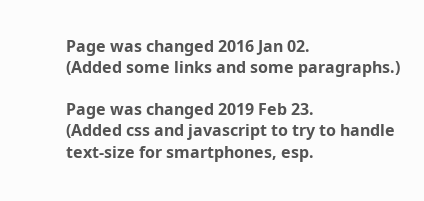Page was changed 2016 Jan 02.
(Added some links and some paragraphs.)

Page was changed 2019 Feb 23.
(Added css and javascript to try to handle text-size for smartphones, esp.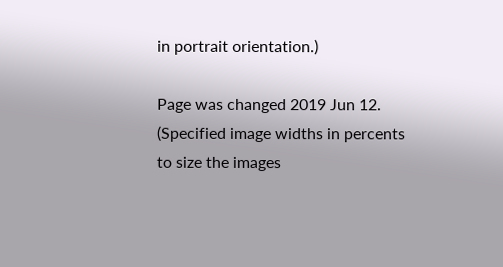in portrait orientation.)

Page was changed 2019 Jun 12.
(Specified image widths in percents to size the images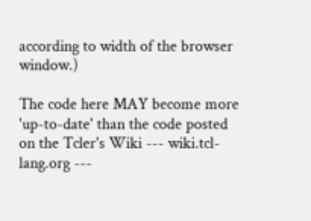according to width of the browser window.)

The code here MAY become more 'up-to-date' than the code posted on the Tcler's Wiki --- wiki.tcl-lang.org ---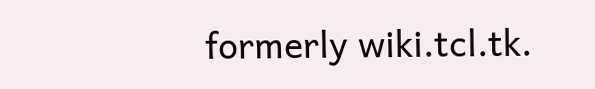formerly wiki.tcl.tk.